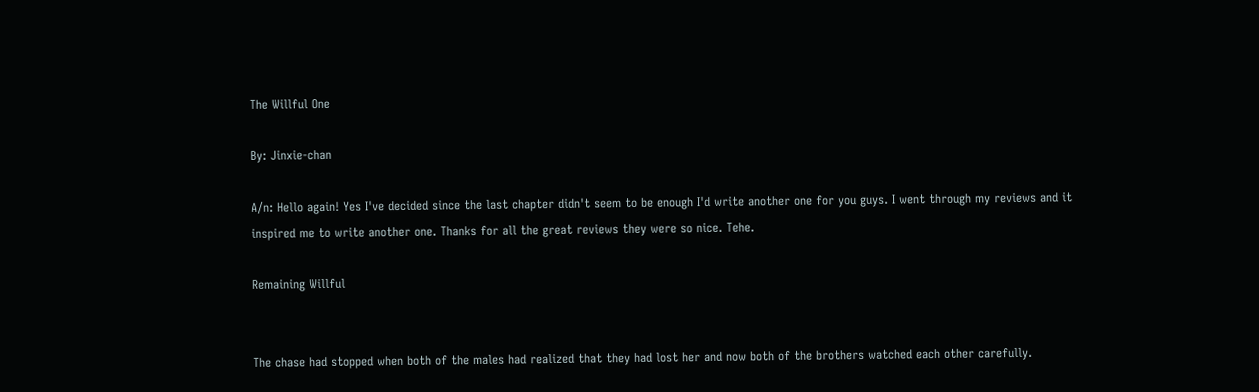The Willful One

By: Jinxie-chan

A/n: Hello again! Yes I've decided since the last chapter didn't seem to be enough I'd write another one for you guys. I went through my reviews and it inspired me to write another one. Thanks for all the great reviews they were so nice. Tehe.

Remaining Willful


The chase had stopped when both of the males had realized that they had lost her and now both of the brothers watched each other carefully.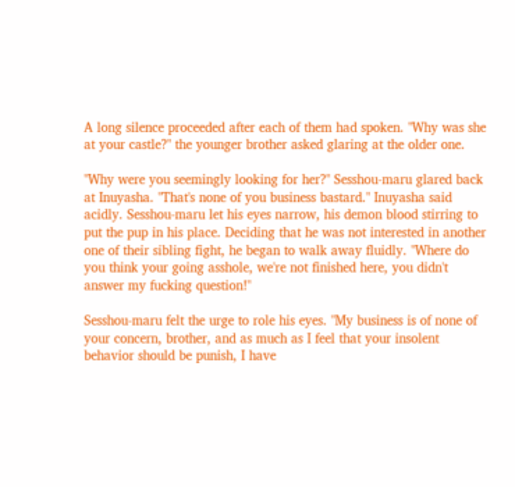A long silence proceeded after each of them had spoken. "Why was she at your castle?" the younger brother asked glaring at the older one.

"Why were you seemingly looking for her?" Sesshou-maru glared back at Inuyasha. "That's none of you business bastard." Inuyasha said acidly. Sesshou-maru let his eyes narrow, his demon blood stirring to put the pup in his place. Deciding that he was not interested in another one of their sibling fight, he began to walk away fluidly. "Where do you think your going asshole, we're not finished here, you didn't answer my fucking question!"

Sesshou-maru felt the urge to role his eyes. "My business is of none of your concern, brother, and as much as I feel that your insolent behavior should be punish, I have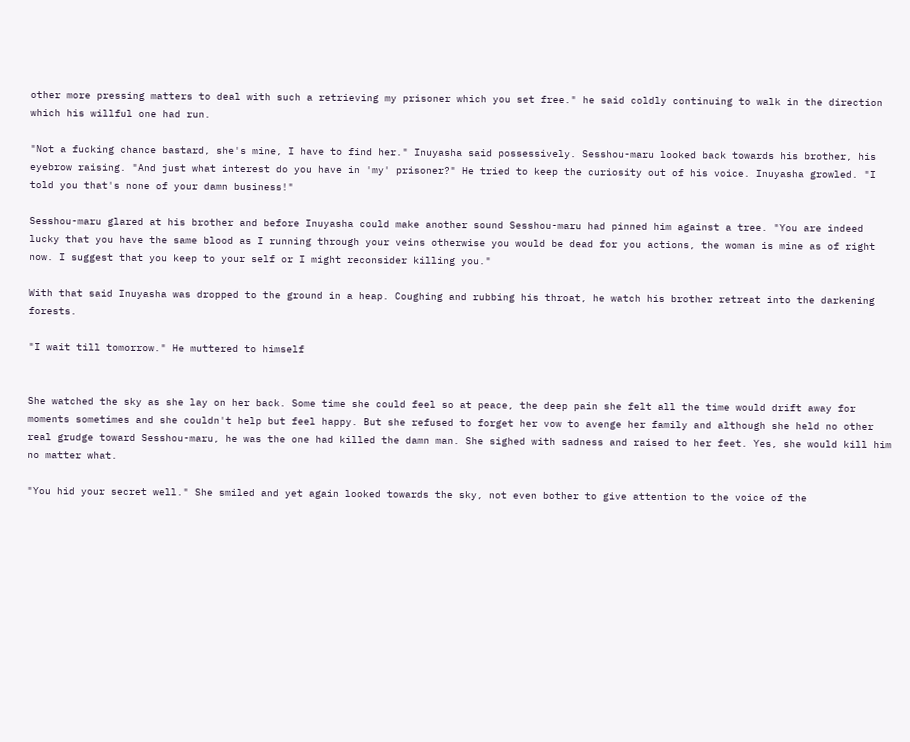other more pressing matters to deal with such a retrieving my prisoner which you set free." he said coldly continuing to walk in the direction which his willful one had run.

"Not a fucking chance bastard, she's mine, I have to find her." Inuyasha said possessively. Sesshou-maru looked back towards his brother, his eyebrow raising. "And just what interest do you have in 'my' prisoner?" He tried to keep the curiosity out of his voice. Inuyasha growled. "I told you that's none of your damn business!"

Sesshou-maru glared at his brother and before Inuyasha could make another sound Sesshou-maru had pinned him against a tree. "You are indeed lucky that you have the same blood as I running through your veins otherwise you would be dead for you actions, the woman is mine as of right now. I suggest that you keep to your self or I might reconsider killing you."

With that said Inuyasha was dropped to the ground in a heap. Coughing and rubbing his throat, he watch his brother retreat into the darkening forests.

"I wait till tomorrow." He muttered to himself


She watched the sky as she lay on her back. Some time she could feel so at peace, the deep pain she felt all the time would drift away for moments sometimes and she couldn't help but feel happy. But she refused to forget her vow to avenge her family and although she held no other real grudge toward Sesshou-maru, he was the one had killed the damn man. She sighed with sadness and raised to her feet. Yes, she would kill him no matter what.

"You hid your secret well." She smiled and yet again looked towards the sky, not even bother to give attention to the voice of the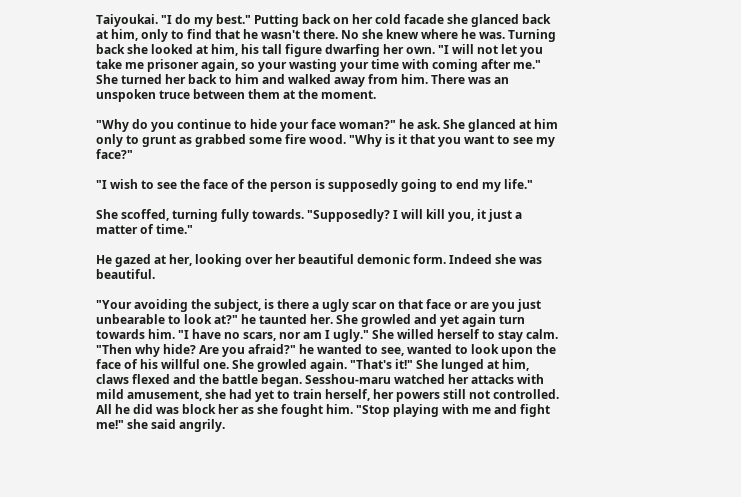Taiyoukai. "I do my best." Putting back on her cold facade she glanced back at him, only to find that he wasn't there. No she knew where he was. Turning back she looked at him, his tall figure dwarfing her own. "I will not let you take me prisoner again, so your wasting your time with coming after me." She turned her back to him and walked away from him. There was an unspoken truce between them at the moment.

"Why do you continue to hide your face woman?" he ask. She glanced at him only to grunt as grabbed some fire wood. "Why is it that you want to see my face?"

"I wish to see the face of the person is supposedly going to end my life."

She scoffed, turning fully towards. "Supposedly? I will kill you, it just a matter of time."

He gazed at her, looking over her beautiful demonic form. Indeed she was beautiful.

"Your avoiding the subject, is there a ugly scar on that face or are you just unbearable to look at?" he taunted her. She growled and yet again turn towards him. "I have no scars, nor am I ugly." She willed herself to stay calm. "Then why hide? Are you afraid?" he wanted to see, wanted to look upon the face of his willful one. She growled again. "That's it!" She lunged at him, claws flexed and the battle began. Sesshou-maru watched her attacks with mild amusement, she had yet to train herself, her powers still not controlled. All he did was block her as she fought him. "Stop playing with me and fight me!" she said angrily.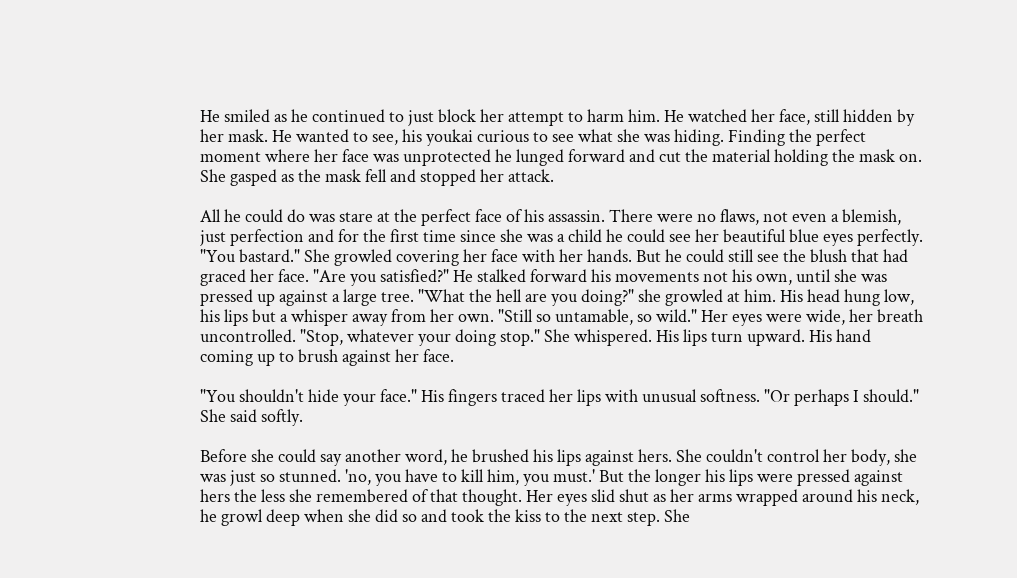He smiled as he continued to just block her attempt to harm him. He watched her face, still hidden by her mask. He wanted to see, his youkai curious to see what she was hiding. Finding the perfect moment where her face was unprotected he lunged forward and cut the material holding the mask on. She gasped as the mask fell and stopped her attack.

All he could do was stare at the perfect face of his assassin. There were no flaws, not even a blemish, just perfection and for the first time since she was a child he could see her beautiful blue eyes perfectly. "You bastard." She growled covering her face with her hands. But he could still see the blush that had graced her face. "Are you satisfied?" He stalked forward his movements not his own, until she was pressed up against a large tree. "What the hell are you doing?" she growled at him. His head hung low, his lips but a whisper away from her own. "Still so untamable, so wild." Her eyes were wide, her breath uncontrolled. "Stop, whatever your doing stop." She whispered. His lips turn upward. His hand coming up to brush against her face.

"You shouldn't hide your face." His fingers traced her lips with unusual softness. "Or perhaps I should." She said softly.

Before she could say another word, he brushed his lips against hers. She couldn't control her body, she was just so stunned. 'no, you have to kill him, you must.' But the longer his lips were pressed against hers the less she remembered of that thought. Her eyes slid shut as her arms wrapped around his neck, he growl deep when she did so and took the kiss to the next step. She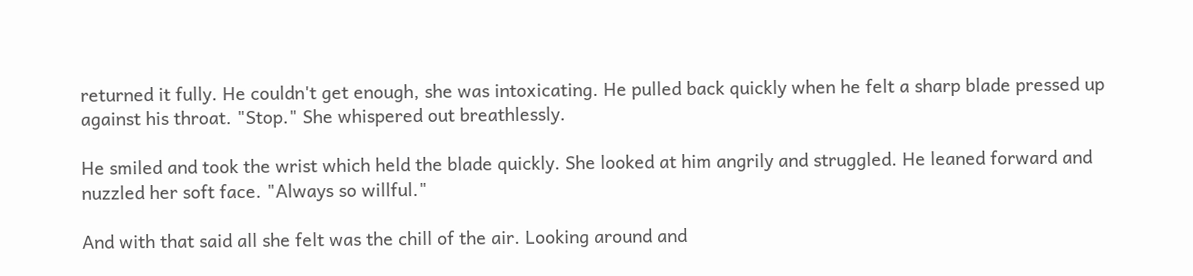returned it fully. He couldn't get enough, she was intoxicating. He pulled back quickly when he felt a sharp blade pressed up against his throat. "Stop." She whispered out breathlessly.

He smiled and took the wrist which held the blade quickly. She looked at him angrily and struggled. He leaned forward and nuzzled her soft face. "Always so willful."

And with that said all she felt was the chill of the air. Looking around and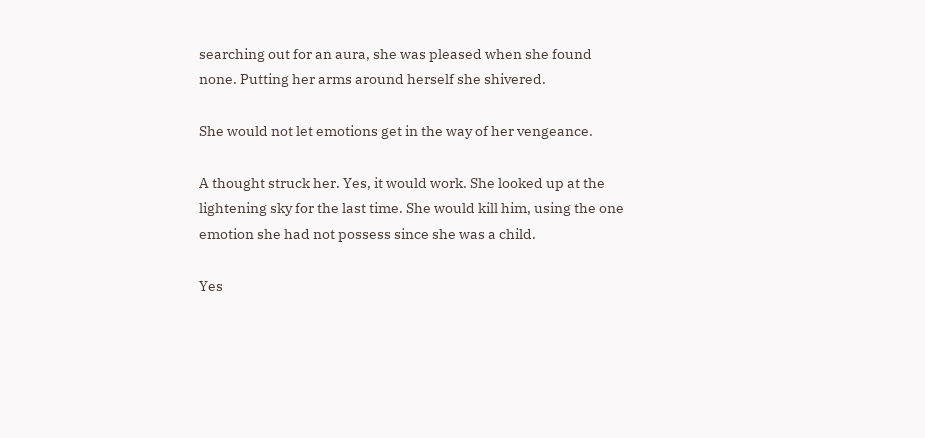searching out for an aura, she was pleased when she found none. Putting her arms around herself she shivered.

She would not let emotions get in the way of her vengeance.

A thought struck her. Yes, it would work. She looked up at the lightening sky for the last time. She would kill him, using the one emotion she had not possess since she was a child.

Yes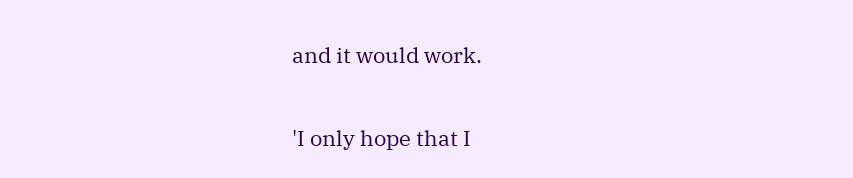and it would work.

'I only hope that I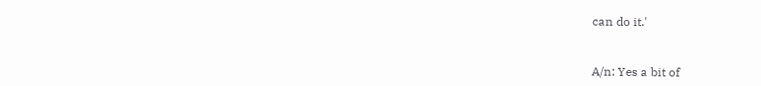can do it.'


A/n: Yes a bit of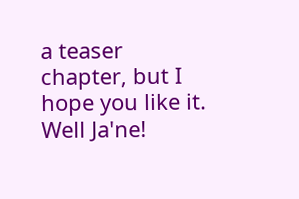a teaser chapter, but I hope you like it. Well Ja'ne!